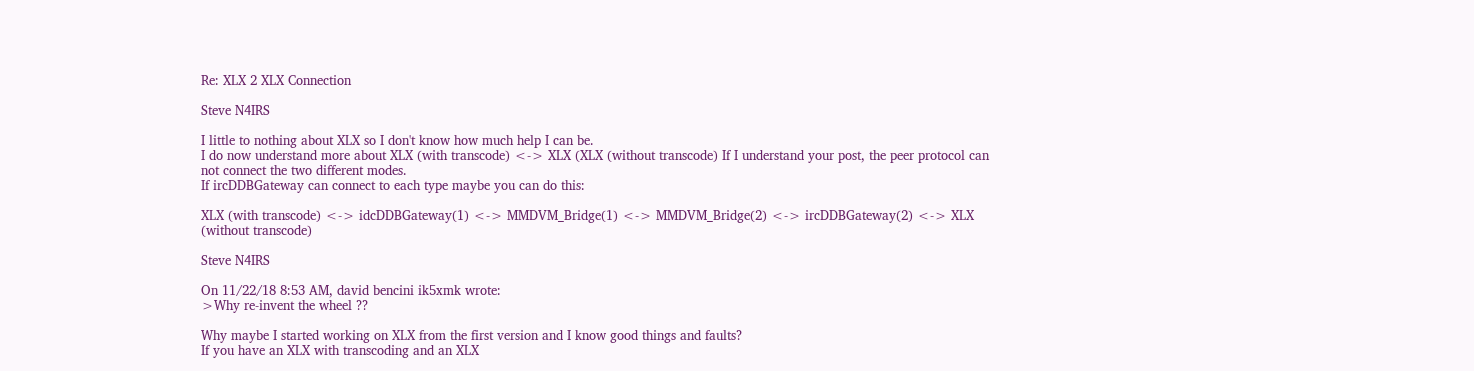Re: XLX 2 XLX Connection

Steve N4IRS

I little to nothing about XLX so I don't know how much help I can be.
I do now understand more about XLX (with transcode) <-> XLX (XLX (without transcode) If I understand your post, the peer protocol can not connect the two different modes.
If ircDDBGateway can connect to each type maybe you can do this:

XLX (with transcode) <-> idcDDBGateway(1) <-> MMDVM_Bridge(1) <-> MMDVM_Bridge(2) <-> ircDDBGateway(2) <-> XLX (without transcode)

Steve N4IRS

On 11/22/18 8:53 AM, david bencini ik5xmk wrote:
>Why re-invent the wheel ??

Why maybe I started working on XLX from the first version and I know good things and faults?
If you have an XLX with transcoding and an XLX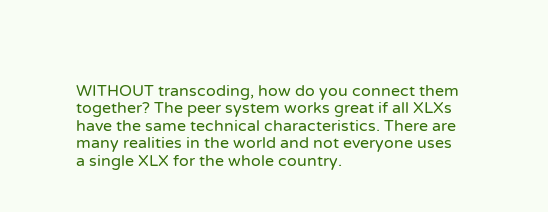WITHOUT transcoding, how do you connect them together? The peer system works great if all XLXs have the same technical characteristics. There are many realities in the world and not everyone uses a single XLX for the whole country.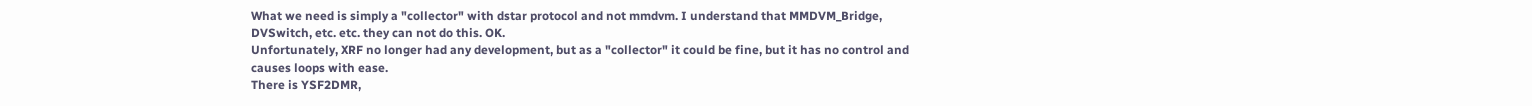What we need is simply a "collector" with dstar protocol and not mmdvm. I understand that MMDVM_Bridge, DVSwitch, etc. etc. they can not do this. OK.
Unfortunately, XRF no longer had any development, but as a "collector" it could be fine, but it has no control and causes loops with ease.
There is YSF2DMR,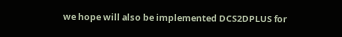we hope will also be implemented DCS2DPLUS for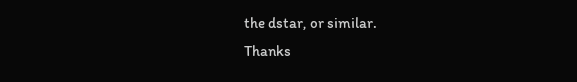the dstar, or similar.
Thanks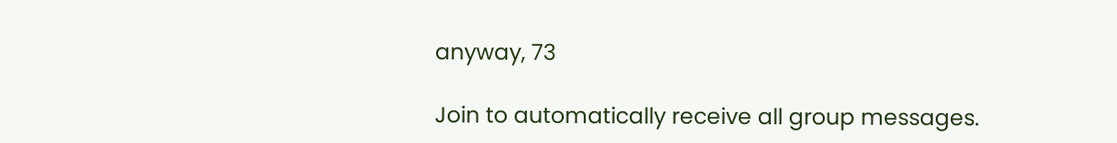anyway, 73

Join to automatically receive all group messages.